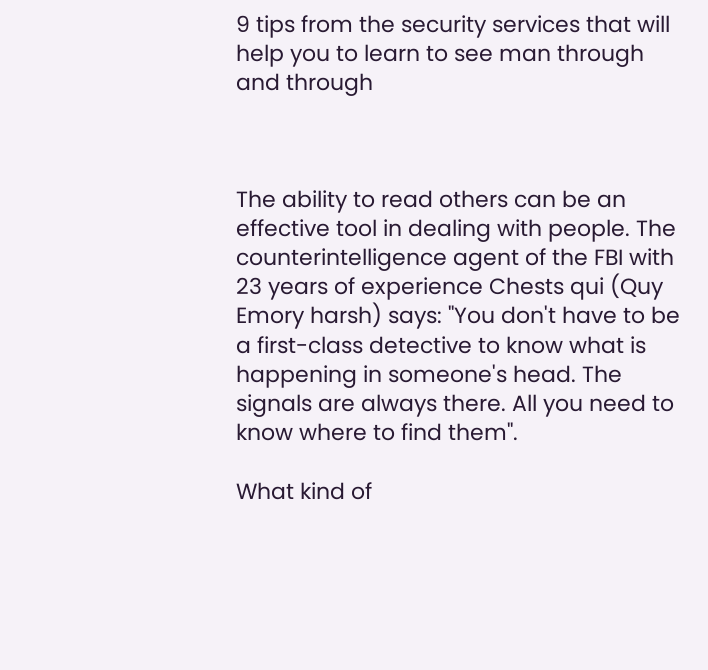9 tips from the security services that will help you to learn to see man through and through



The ability to read others can be an effective tool in dealing with people. The counterintelligence agent of the FBI with 23 years of experience Chests qui (Quy Emory harsh) says: "You don't have to be a first-class detective to know what is happening in someone's head. The signals are always there. All you need to know where to find them".

What kind of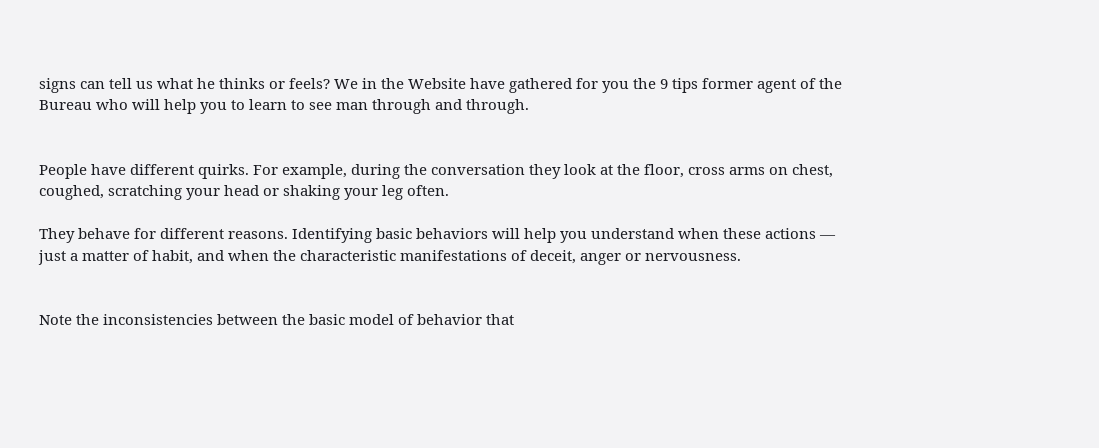signs can tell us what he thinks or feels? We in the Website have gathered for you the 9 tips former agent of the Bureau who will help you to learn to see man through and through.


People have different quirks. For example, during the conversation they look at the floor, cross arms on chest, coughed, scratching your head or shaking your leg often.

They behave for different reasons. Identifying basic behaviors will help you understand when these actions — just a matter of habit, and when the characteristic manifestations of deceit, anger or nervousness.


Note the inconsistencies between the basic model of behavior that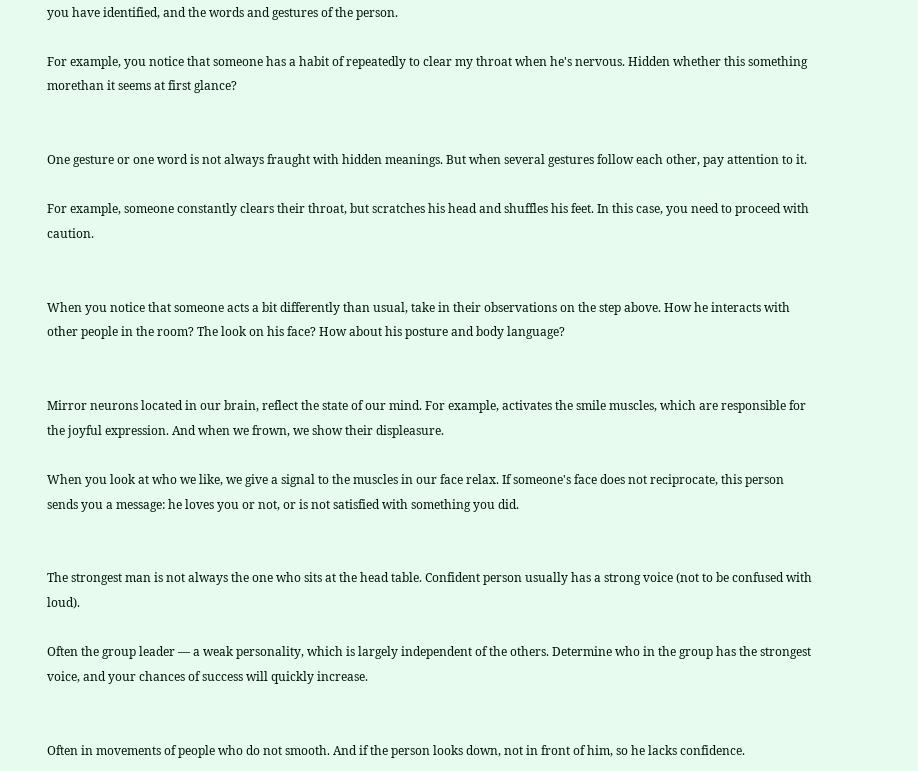you have identified, and the words and gestures of the person.

For example, you notice that someone has a habit of repeatedly to clear my throat when he's nervous. Hidden whether this something morethan it seems at first glance?


One gesture or one word is not always fraught with hidden meanings. But when several gestures follow each other, pay attention to it.

For example, someone constantly clears their throat, but scratches his head and shuffles his feet. In this case, you need to proceed with caution.


When you notice that someone acts a bit differently than usual, take in their observations on the step above. How he interacts with other people in the room? The look on his face? How about his posture and body language?


Mirror neurons located in our brain, reflect the state of our mind. For example, activates the smile muscles, which are responsible for the joyful expression. And when we frown, we show their displeasure.

When you look at who we like, we give a signal to the muscles in our face relax. If someone's face does not reciprocate, this person sends you a message: he loves you or not, or is not satisfied with something you did.


The strongest man is not always the one who sits at the head table. Confident person usually has a strong voice (not to be confused with loud).

Often the group leader — a weak personality, which is largely independent of the others. Determine who in the group has the strongest voice, and your chances of success will quickly increase.


Often in movements of people who do not smooth. And if the person looks down, not in front of him, so he lacks confidence.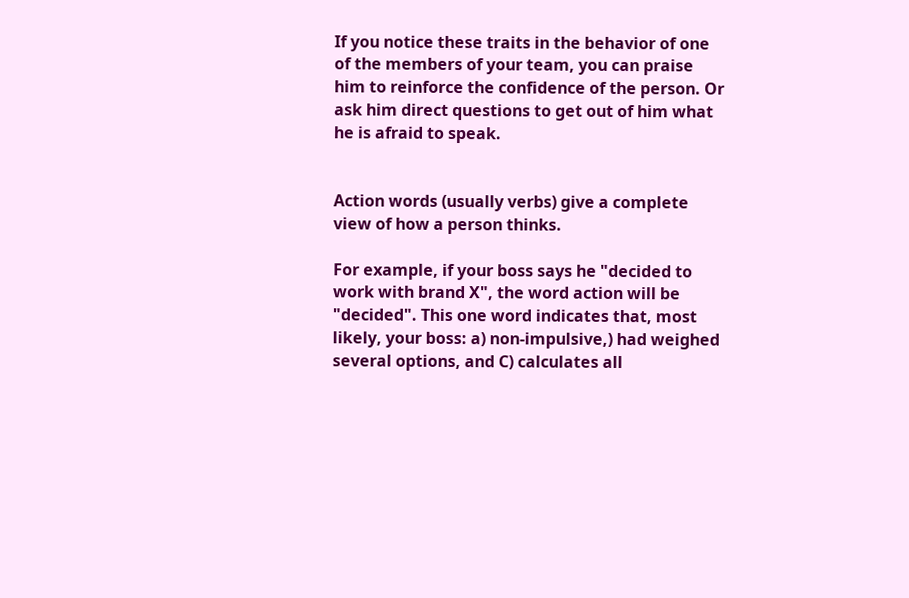If you notice these traits in the behavior of one of the members of your team, you can praise him to reinforce the confidence of the person. Or ask him direct questions to get out of him what he is afraid to speak.


Action words (usually verbs) give a complete view of how a person thinks.

For example, if your boss says he "decided to work with brand X", the word action will be "decided". This one word indicates that, most likely, your boss: a) non-impulsive,) had weighed several options, and C) calculates all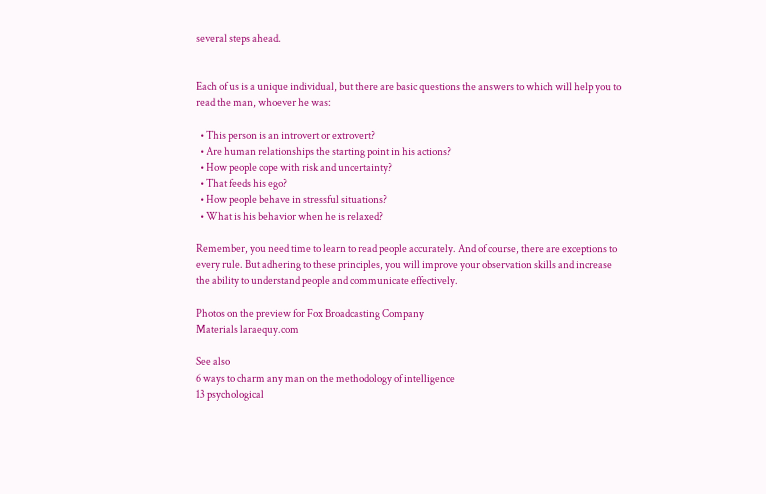several steps ahead.


Each of us is a unique individual, but there are basic questions the answers to which will help you to read the man, whoever he was:

  • This person is an introvert or extrovert?
  • Are human relationships the starting point in his actions?
  • How people cope with risk and uncertainty?
  • That feeds his ego?
  • How people behave in stressful situations?
  • What is his behavior when he is relaxed?

Remember, you need time to learn to read people accurately. And of course, there are exceptions to every rule. But adhering to these principles, you will improve your observation skills and increase the ability to understand people and communicate effectively.

Photos on the preview for Fox Broadcasting Company
Materials laraequy.com

See also
6 ways to charm any man on the methodology of intelligence
13 psychological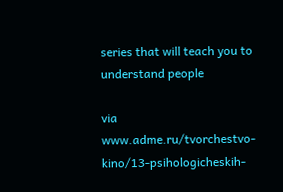series that will teach you to understand people

via www.adme.ru/tvorchestvo-kino/13-psihologicheskih-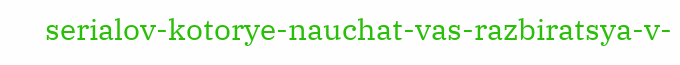serialov-kotorye-nauchat-vas-razbiratsya-v-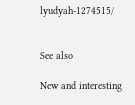lyudyah-1274515/


See also

New and interesting